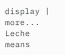display | more...
Leche means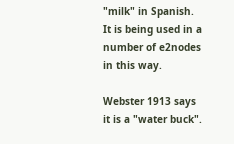"milk" in Spanish. It is being used in a number of e2nodes in this way.

Webster 1913 says it is a "water buck".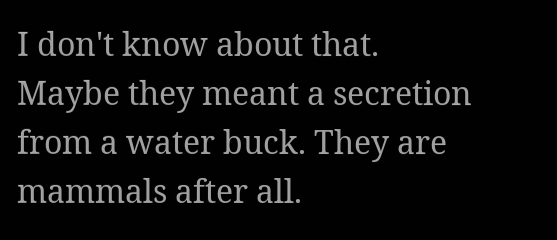I don't know about that. Maybe they meant a secretion from a water buck. They are mammals after all.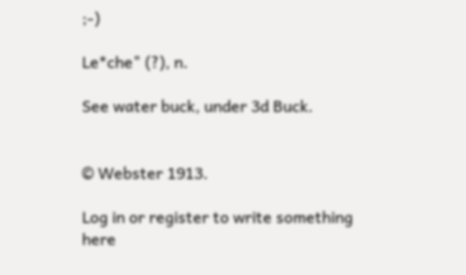;-)

Le*che" (?), n.

See water buck, under 3d Buck.


© Webster 1913.

Log in or register to write something here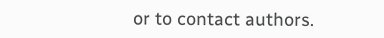or to contact authors.